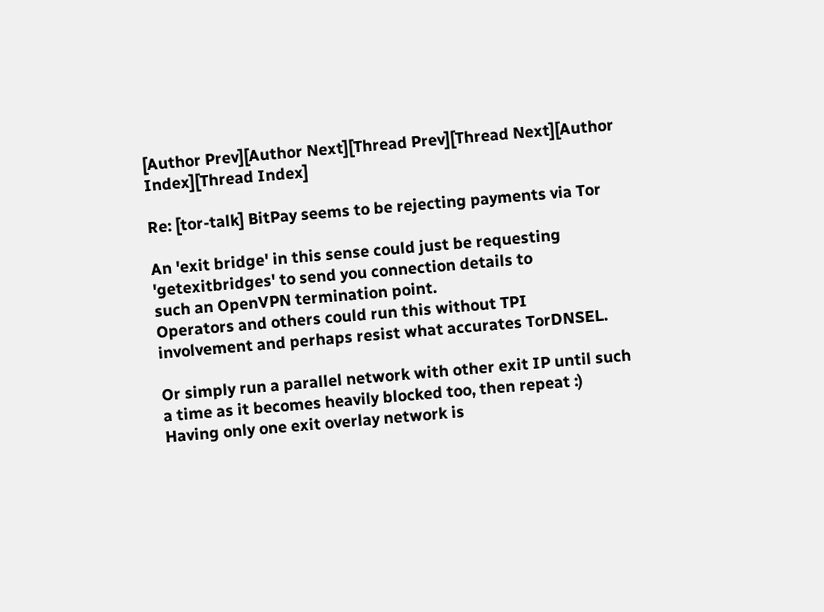[Author Prev][Author Next][Thread Prev][Thread Next][Author Index][Thread Index]

Re: [tor-talk] BitPay seems to be rejecting payments via Tor

An 'exit bridge' in this sense could just be requesting
'getexitbridges' to send you connection details to
such an OpenVPN termination point.
Operators and others could run this without TPI
involvement and perhaps resist what accurates TorDNSEL.

Or simply run a parallel network with other exit IP until such
a time as it becomes heavily blocked too, then repeat :)
Having only one exit overlay network is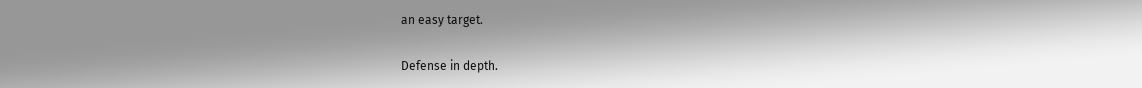an easy target.

Defense in depth.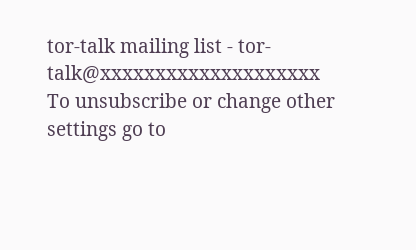tor-talk mailing list - tor-talk@xxxxxxxxxxxxxxxxxxxx
To unsubscribe or change other settings go to